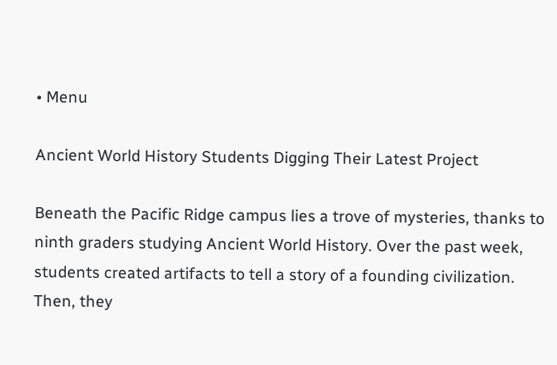• Menu

Ancient World History Students Digging Their Latest Project

Beneath the Pacific Ridge campus lies a trove of mysteries, thanks to ninth graders studying Ancient World History. Over the past week, students created artifacts to tell a story of a founding civilization. Then, they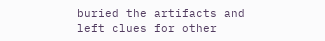buried the artifacts and left clues for other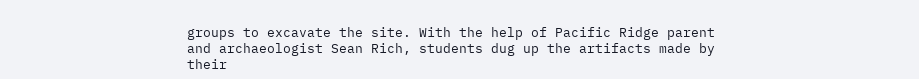groups to excavate the site. With the help of Pacific Ridge parent and archaeologist Sean Rich, students dug up the artifacts made by their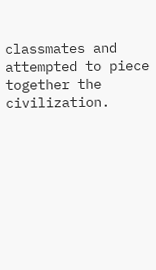classmates and attempted to piece together the civilization.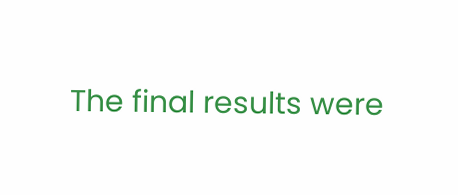The final results were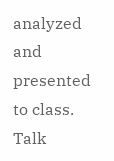analyzed and presented to class. Talk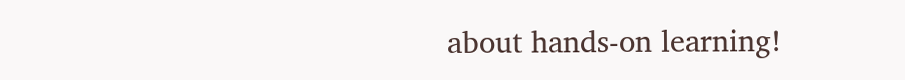about hands-on learning!